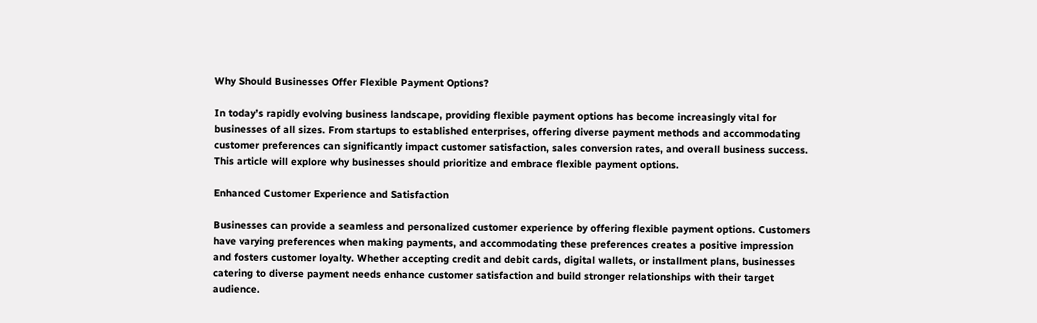Why Should Businesses Offer Flexible Payment Options?

In today’s rapidly evolving business landscape, providing flexible payment options has become increasingly vital for businesses of all sizes. From startups to established enterprises, offering diverse payment methods and accommodating customer preferences can significantly impact customer satisfaction, sales conversion rates, and overall business success. This article will explore why businesses should prioritize and embrace flexible payment options.

Enhanced Customer Experience and Satisfaction

Businesses can provide a seamless and personalized customer experience by offering flexible payment options. Customers have varying preferences when making payments, and accommodating these preferences creates a positive impression and fosters customer loyalty. Whether accepting credit and debit cards, digital wallets, or installment plans, businesses catering to diverse payment needs enhance customer satisfaction and build stronger relationships with their target audience.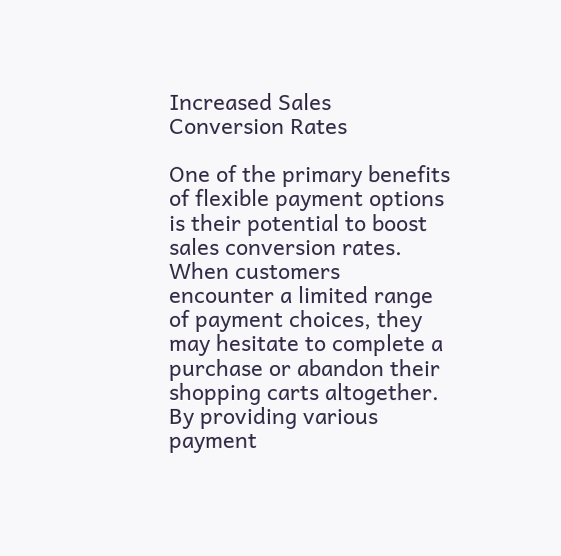Increased Sales Conversion Rates

One of the primary benefits of flexible payment options is their potential to boost sales conversion rates. When customers encounter a limited range of payment choices, they may hesitate to complete a purchase or abandon their shopping carts altogether. By providing various payment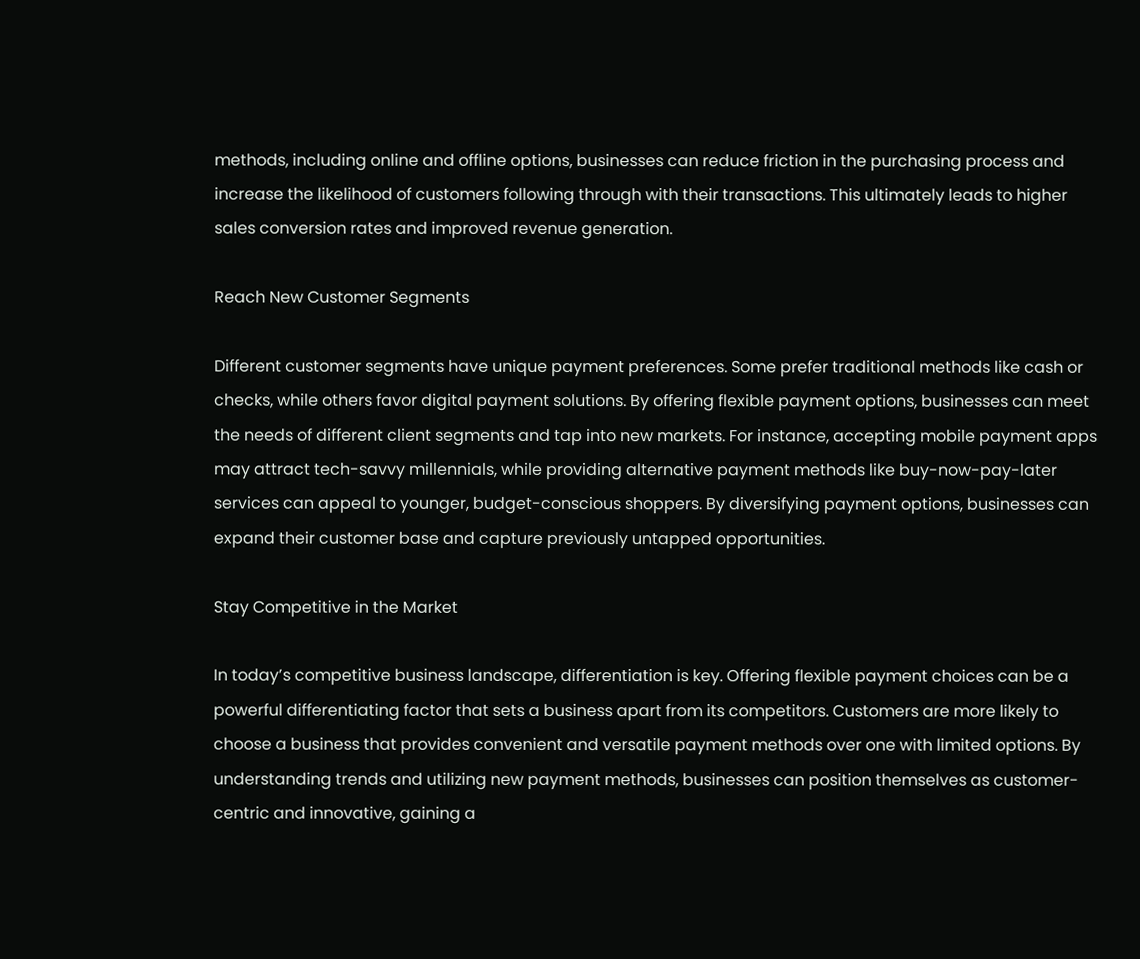methods, including online and offline options, businesses can reduce friction in the purchasing process and increase the likelihood of customers following through with their transactions. This ultimately leads to higher sales conversion rates and improved revenue generation.

Reach New Customer Segments

Different customer segments have unique payment preferences. Some prefer traditional methods like cash or checks, while others favor digital payment solutions. By offering flexible payment options, businesses can meet the needs of different client segments and tap into new markets. For instance, accepting mobile payment apps may attract tech-savvy millennials, while providing alternative payment methods like buy-now-pay-later services can appeal to younger, budget-conscious shoppers. By diversifying payment options, businesses can expand their customer base and capture previously untapped opportunities.

Stay Competitive in the Market

In today’s competitive business landscape, differentiation is key. Offering flexible payment choices can be a powerful differentiating factor that sets a business apart from its competitors. Customers are more likely to choose a business that provides convenient and versatile payment methods over one with limited options. By understanding trends and utilizing new payment methods, businesses can position themselves as customer-centric and innovative, gaining a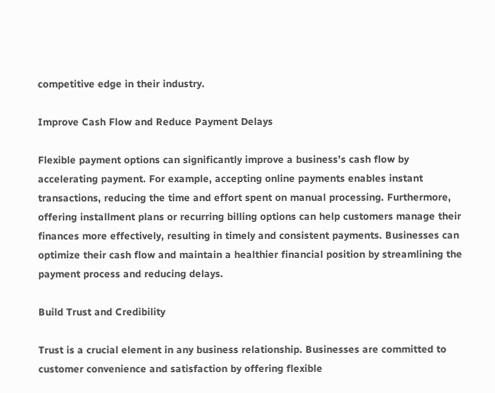competitive edge in their industry.

Improve Cash Flow and Reduce Payment Delays

Flexible payment options can significantly improve a business’s cash flow by accelerating payment. For example, accepting online payments enables instant transactions, reducing the time and effort spent on manual processing. Furthermore, offering installment plans or recurring billing options can help customers manage their finances more effectively, resulting in timely and consistent payments. Businesses can optimize their cash flow and maintain a healthier financial position by streamlining the payment process and reducing delays.

Build Trust and Credibility

Trust is a crucial element in any business relationship. Businesses are committed to customer convenience and satisfaction by offering flexible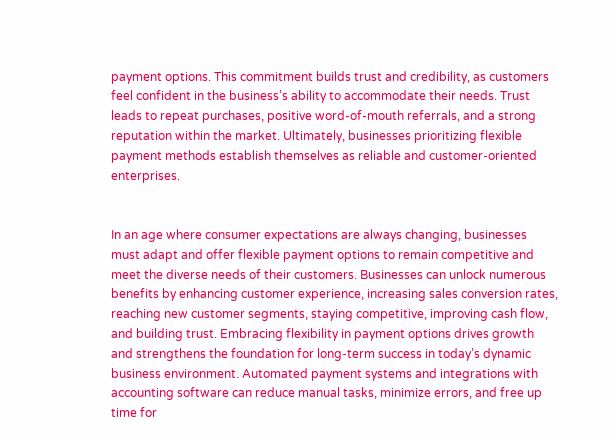payment options. This commitment builds trust and credibility, as customers feel confident in the business’s ability to accommodate their needs. Trust leads to repeat purchases, positive word-of-mouth referrals, and a strong reputation within the market. Ultimately, businesses prioritizing flexible payment methods establish themselves as reliable and customer-oriented enterprises.


In an age where consumer expectations are always changing, businesses must adapt and offer flexible payment options to remain competitive and meet the diverse needs of their customers. Businesses can unlock numerous benefits by enhancing customer experience, increasing sales conversion rates, reaching new customer segments, staying competitive, improving cash flow, and building trust. Embracing flexibility in payment options drives growth and strengthens the foundation for long-term success in today’s dynamic business environment. Automated payment systems and integrations with accounting software can reduce manual tasks, minimize errors, and free up time for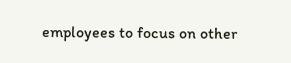employees to focus on other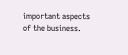important aspects of the business.